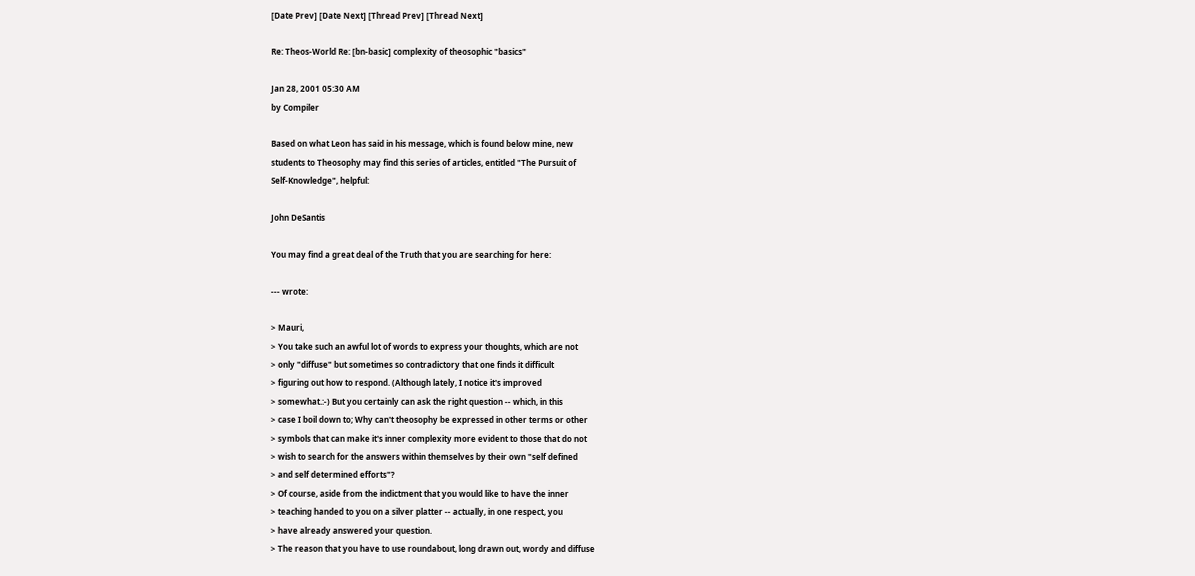[Date Prev] [Date Next] [Thread Prev] [Thread Next]

Re: Theos-World Re: [bn-basic] complexity of theosophic "basics"

Jan 28, 2001 05:30 AM
by Compiler

Based on what Leon has said in his message, which is found below mine, new
students to Theosophy may find this series of articles, entitled "The Pursuit of
Self-Knowledge", helpful:

John DeSantis

You may find a great deal of the Truth that you are searching for here:

--- wrote:

> Mauri,
> You take such an awful lot of words to express your thoughts, which are not
> only "diffuse" but sometimes so contradictory that one finds it difficult
> figuring out how to respond. (Although lately, I notice it's improved
> somewhat.:-) But you certainly can ask the right question -- which, in this
> case I boil down to; Why can't theosophy be expressed in other terms or other
> symbols that can make it's inner complexity more evident to those that do not
> wish to search for the answers within themselves by their own "self defined
> and self determined efforts"?
> Of course, aside from the indictment that you would like to have the inner
> teaching handed to you on a silver platter -- actually, in one respect, you
> have already answered your question.
> The reason that you have to use roundabout, long drawn out, wordy and diffuse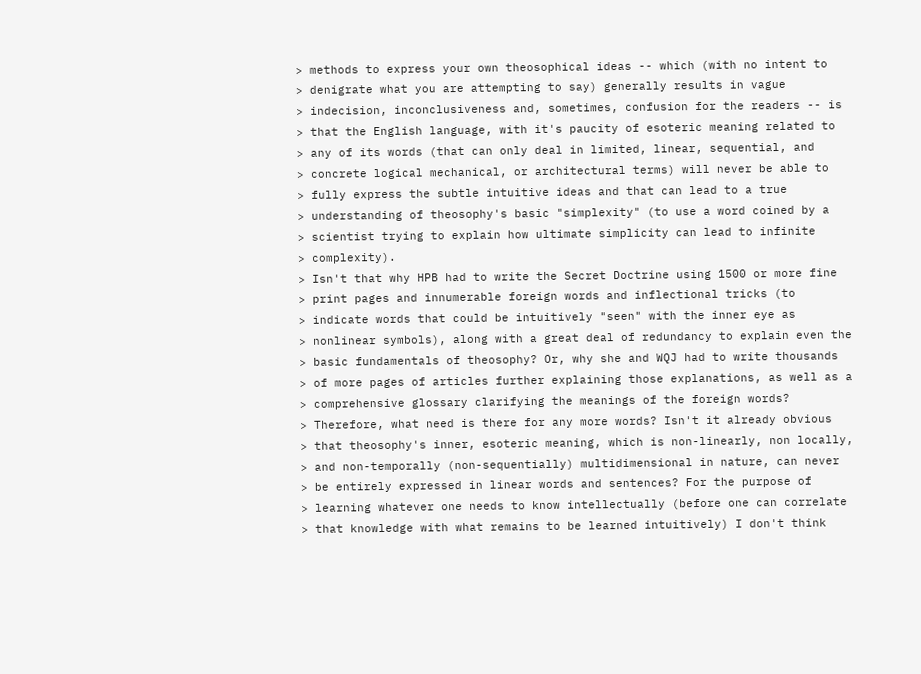> methods to express your own theosophical ideas -- which (with no intent to
> denigrate what you are attempting to say) generally results in vague
> indecision, inconclusiveness and, sometimes, confusion for the readers -- is
> that the English language, with it's paucity of esoteric meaning related to
> any of its words (that can only deal in limited, linear, sequential, and
> concrete logical mechanical, or architectural terms) will never be able to
> fully express the subtle intuitive ideas and that can lead to a true
> understanding of theosophy's basic "simplexity" (to use a word coined by a
> scientist trying to explain how ultimate simplicity can lead to infinite
> complexity).
> Isn't that why HPB had to write the Secret Doctrine using 1500 or more fine
> print pages and innumerable foreign words and inflectional tricks (to
> indicate words that could be intuitively "seen" with the inner eye as
> nonlinear symbols), along with a great deal of redundancy to explain even the
> basic fundamentals of theosophy? Or, why she and WQJ had to write thousands
> of more pages of articles further explaining those explanations, as well as a
> comprehensive glossary clarifying the meanings of the foreign words?
> Therefore, what need is there for any more words? Isn't it already obvious
> that theosophy's inner, esoteric meaning, which is non-linearly, non locally,
> and non-temporally (non-sequentially) multidimensional in nature, can never
> be entirely expressed in linear words and sentences? For the purpose of
> learning whatever one needs to know intellectually (before one can correlate
> that knowledge with what remains to be learned intuitively) I don't think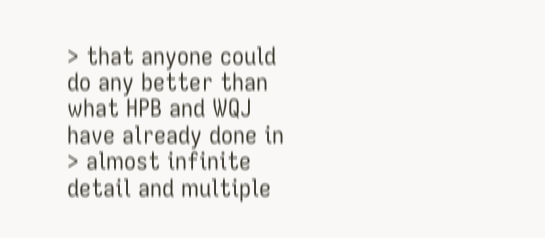> that anyone could do any better than what HPB and WQJ have already done in
> almost infinite detail and multiple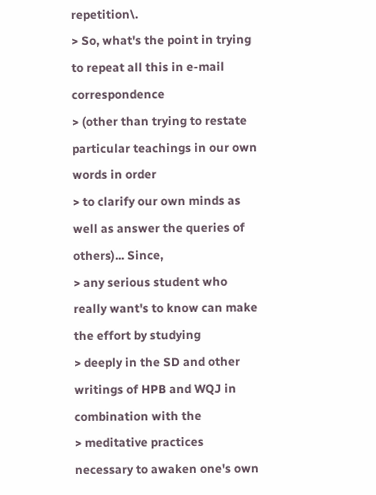repetition\.
> So, what's the point in trying to repeat all this in e-mail correspondence
> (other than trying to restate particular teachings in our own words in order
> to clarify our own minds as well as answer the queries of others)... Since,
> any serious student who really want's to know can make the effort by studying
> deeply in the SD and other writings of HPB and WQJ in combination with the
> meditative practices necessary to awaken one's own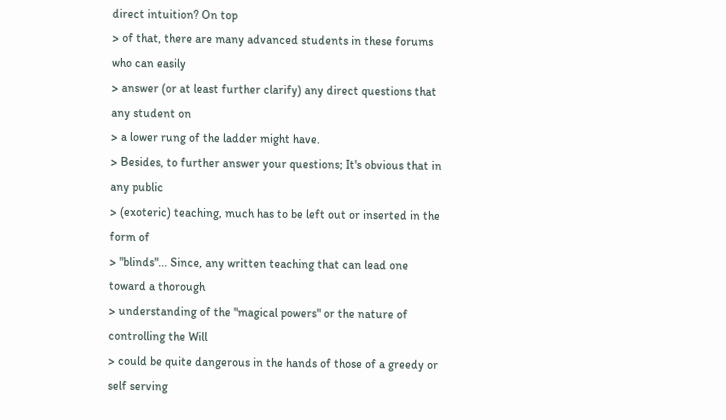direct intuition? On top
> of that, there are many advanced students in these forums who can easily
> answer (or at least further clarify) any direct questions that any student on
> a lower rung of the ladder might have.
> Besides, to further answer your questions; It's obvious that in any public
> (exoteric) teaching, much has to be left out or inserted in the form of
> "blinds"... Since, any written teaching that can lead one toward a thorough
> understanding of the "magical powers" or the nature of controlling the Will
> could be quite dangerous in the hands of those of a greedy or self serving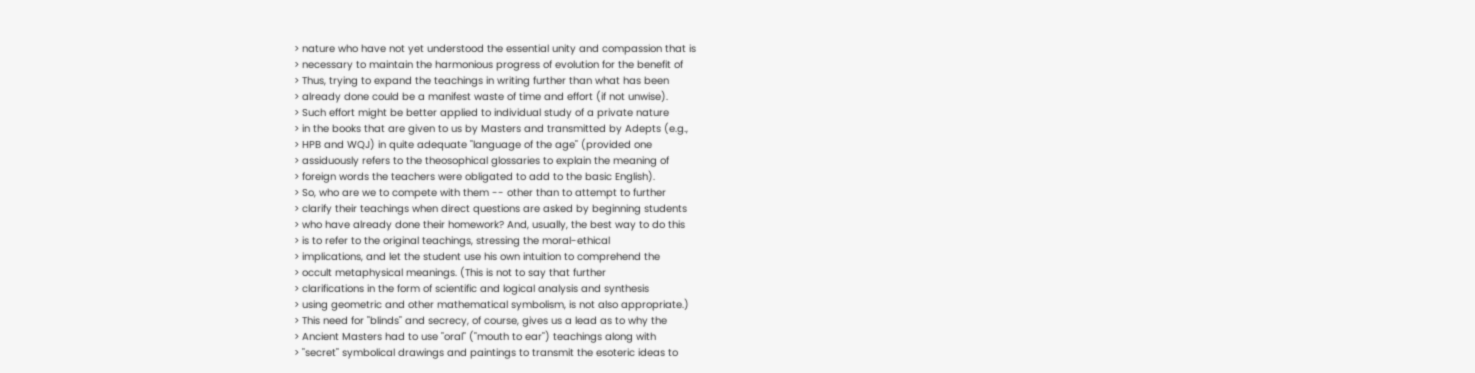> nature who have not yet understood the essential unity and compassion that is
> necessary to maintain the harmonious progress of evolution for the benefit of
> Thus, trying to expand the teachings in writing further than what has been
> already done could be a manifest waste of time and effort (if not unwise).
> Such effort might be better applied to individual study of a private nature
> in the books that are given to us by Masters and transmitted by Adepts (e.g.,
> HPB and WQJ) in quite adequate "language of the age" (provided one
> assiduously refers to the theosophical glossaries to explain the meaning of
> foreign words the teachers were obligated to add to the basic English).
> So, who are we to compete with them -- other than to attempt to further
> clarify their teachings when direct questions are asked by beginning students
> who have already done their homework? And, usually, the best way to do this
> is to refer to the original teachings, stressing the moral-ethical
> implications, and let the student use his own intuition to comprehend the
> occult metaphysical meanings. (This is not to say that further
> clarifications in the form of scientific and logical analysis and synthesis
> using geometric and other mathematical symbolism, is not also appropriate.)
> This need for "blinds" and secrecy, of course, gives us a lead as to why the
> Ancient Masters had to use "oral" ("mouth to ear") teachings along with
> "secret" symbolical drawings and paintings to transmit the esoteric ideas to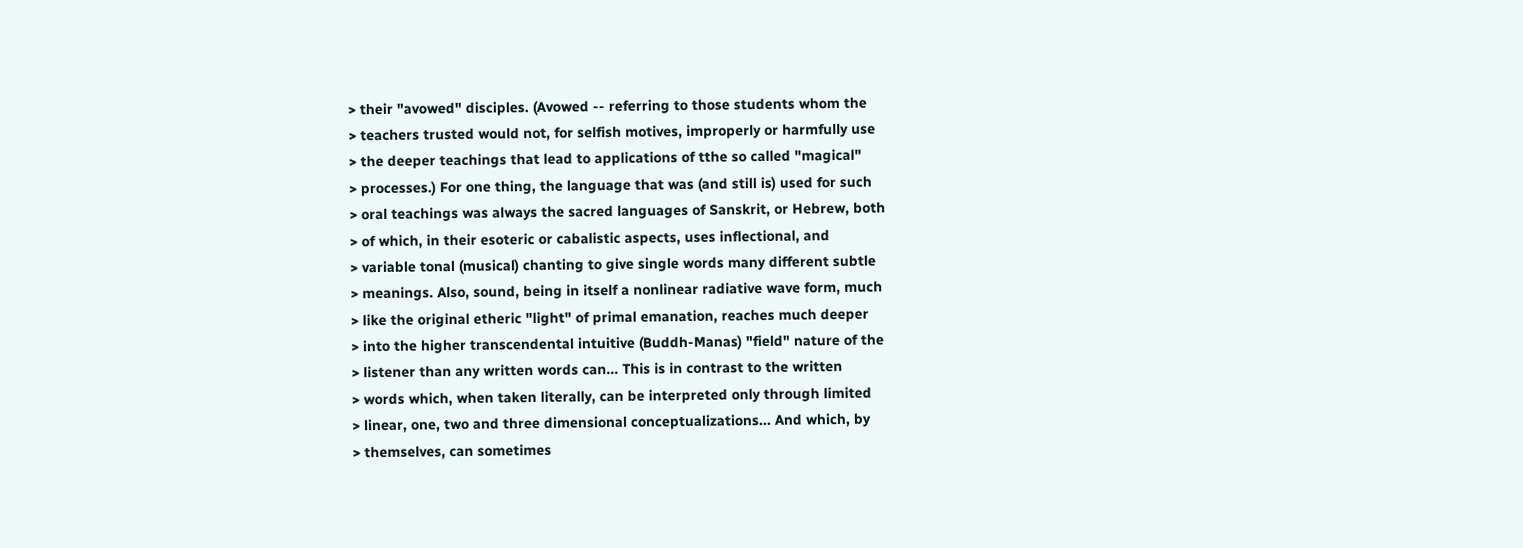> their "avowed" disciples. (Avowed -- referring to those students whom the
> teachers trusted would not, for selfish motives, improperly or harmfully use
> the deeper teachings that lead to applications of tthe so called "magical"
> processes.) For one thing, the language that was (and still is) used for such
> oral teachings was always the sacred languages of Sanskrit, or Hebrew, both
> of which, in their esoteric or cabalistic aspects, uses inflectional, and
> variable tonal (musical) chanting to give single words many different subtle
> meanings. Also, sound, being in itself a nonlinear radiative wave form, much
> like the original etheric "light" of primal emanation, reaches much deeper
> into the higher transcendental intuitive (Buddh-Manas) "field" nature of the
> listener than any written words can... This is in contrast to the written
> words which, when taken literally, can be interpreted only through limited
> linear, one, two and three dimensional conceptualizations... And which, by
> themselves, can sometimes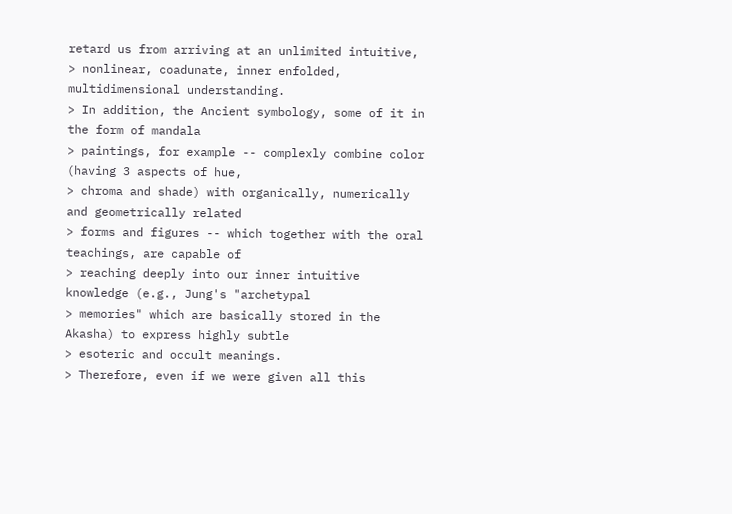retard us from arriving at an unlimited intuitive,
> nonlinear, coadunate, inner enfolded, multidimensional understanding.
> In addition, the Ancient symbology, some of it in the form of mandala
> paintings, for example -- complexly combine color (having 3 aspects of hue,
> chroma and shade) with organically, numerically and geometrically related
> forms and figures -- which together with the oral teachings, are capable of
> reaching deeply into our inner intuitive knowledge (e.g., Jung's "archetypal
> memories" which are basically stored in the Akasha) to express highly subtle
> esoteric and occult meanings.
> Therefore, even if we were given all this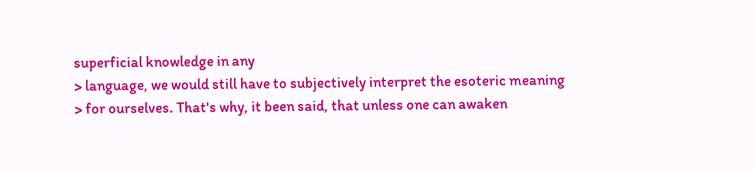superficial knowledge in any
> language, we would still have to subjectively interpret the esoteric meaning
> for ourselves. That's why, it been said, that unless one can awaken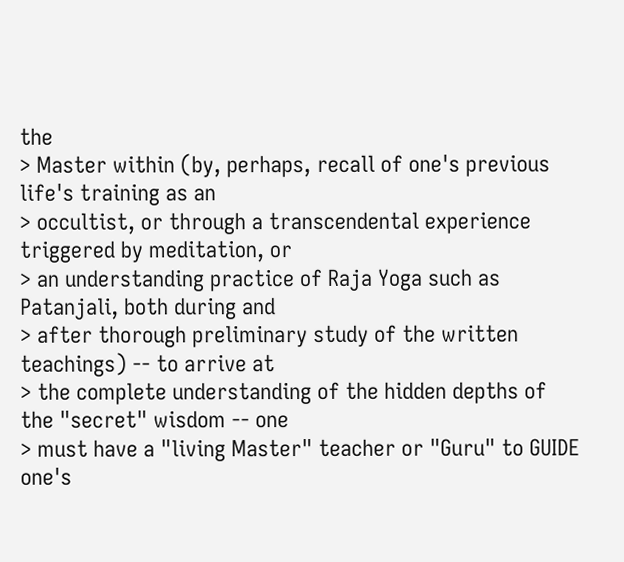the
> Master within (by, perhaps, recall of one's previous life's training as an
> occultist, or through a transcendental experience triggered by meditation, or
> an understanding practice of Raja Yoga such as Patanjali, both during and
> after thorough preliminary study of the written teachings) -- to arrive at
> the complete understanding of the hidden depths of the "secret" wisdom -- one
> must have a "living Master" teacher or "Guru" to GUIDE one's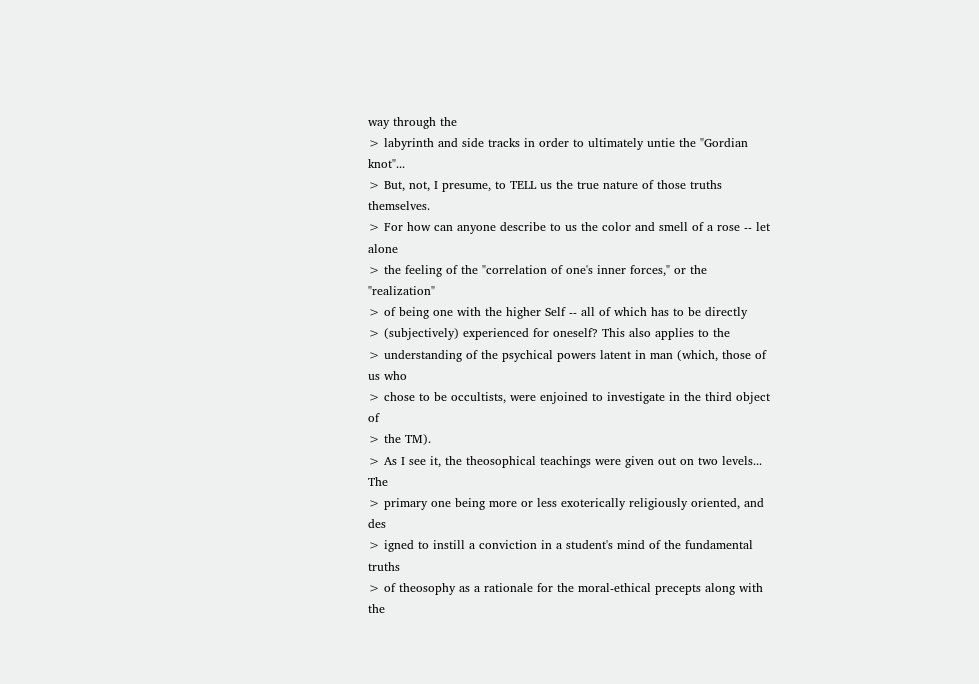way through the
> labyrinth and side tracks in order to ultimately untie the "Gordian knot"...
> But, not, I presume, to TELL us the true nature of those truths themselves.
> For how can anyone describe to us the color and smell of a rose -- let alone
> the feeling of the "correlation of one's inner forces," or the "realization"
> of being one with the higher Self -- all of which has to be directly
> (subjectively) experienced for oneself? This also applies to the
> understanding of the psychical powers latent in man (which, those of us who
> chose to be occultists, were enjoined to investigate in the third object of
> the TM).
> As I see it, the theosophical teachings were given out on two levels... The
> primary one being more or less exoterically religiously oriented, and des
> igned to instill a conviction in a student's mind of the fundamental truths
> of theosophy as a rationale for the moral-ethical precepts along with the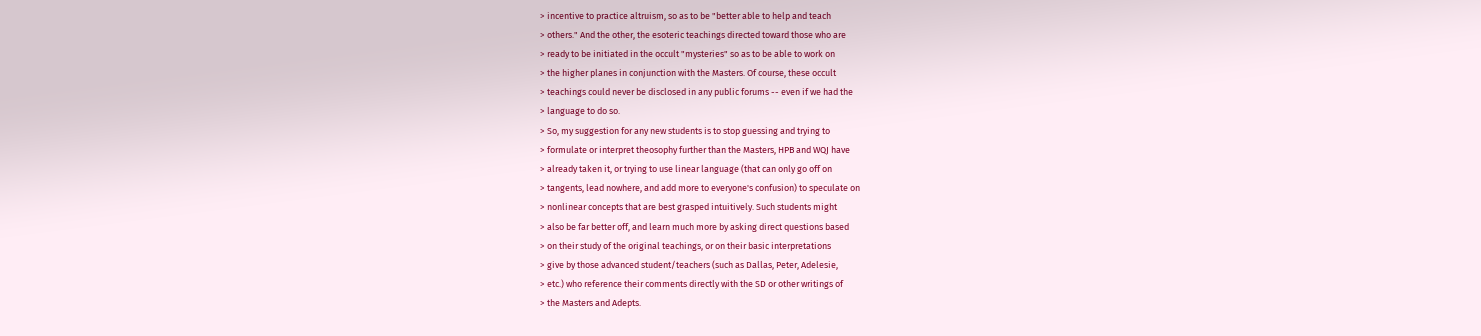> incentive to practice altruism, so as to be "better able to help and teach
> others." And the other, the esoteric teachings directed toward those who are
> ready to be initiated in the occult "mysteries" so as to be able to work on
> the higher planes in conjunction with the Masters. Of course, these occult
> teachings could never be disclosed in any public forums -- even if we had the
> language to do so.
> So, my suggestion for any new students is to stop guessing and trying to
> formulate or interpret theosophy further than the Masters, HPB and WQJ have
> already taken it, or trying to use linear language (that can only go off on
> tangents, lead nowhere, and add more to everyone's confusion) to speculate on
> nonlinear concepts that are best grasped intuitively. Such students might
> also be far better off, and learn much more by asking direct questions based
> on their study of the original teachings, or on their basic interpretations
> give by those advanced student/teachers (such as Dallas, Peter, Adelesie,
> etc.) who reference their comments directly with the SD or other writings of
> the Masters and Adepts.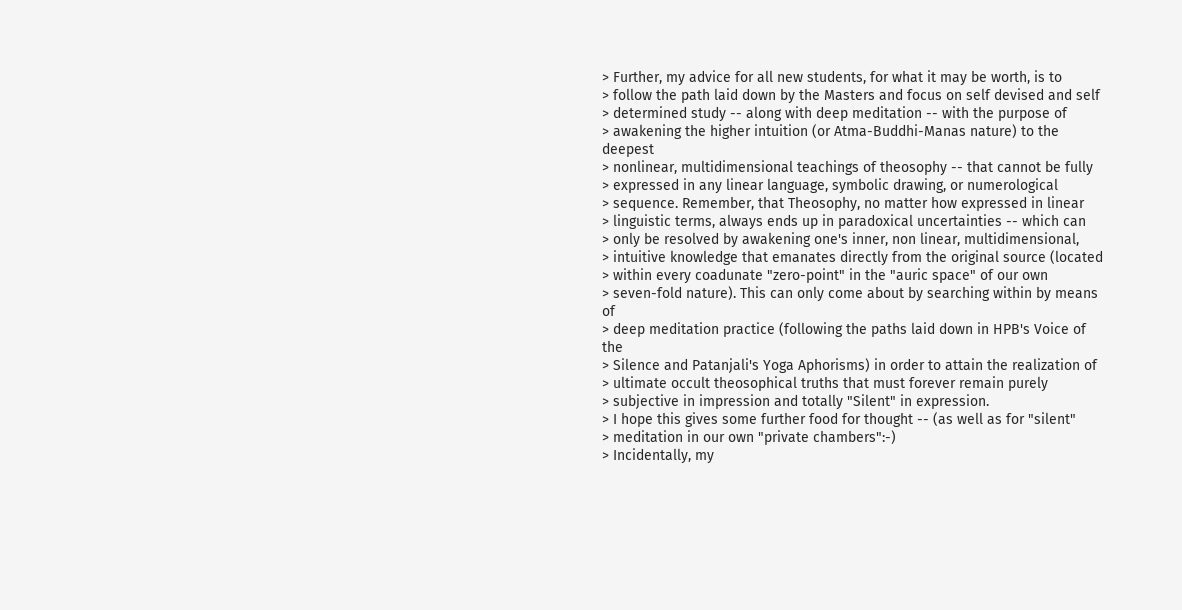> Further, my advice for all new students, for what it may be worth, is to
> follow the path laid down by the Masters and focus on self devised and self
> determined study -- along with deep meditation -- with the purpose of
> awakening the higher intuition (or Atma-Buddhi-Manas nature) to the deepest
> nonlinear, multidimensional teachings of theosophy -- that cannot be fully
> expressed in any linear language, symbolic drawing, or numerological
> sequence. Remember, that Theosophy, no matter how expressed in linear
> linguistic terms, always ends up in paradoxical uncertainties -- which can
> only be resolved by awakening one's inner, non linear, multidimensional,
> intuitive knowledge that emanates directly from the original source (located
> within every coadunate "zero-point" in the "auric space" of our own
> seven-fold nature). This can only come about by searching within by means of
> deep meditation practice (following the paths laid down in HPB's Voice of the
> Silence and Patanjali's Yoga Aphorisms) in order to attain the realization of
> ultimate occult theosophical truths that must forever remain purely
> subjective in impression and totally "Silent" in expression.
> I hope this gives some further food for thought -- (as well as for "silent"
> meditation in our own "private chambers":-)
> Incidentally, my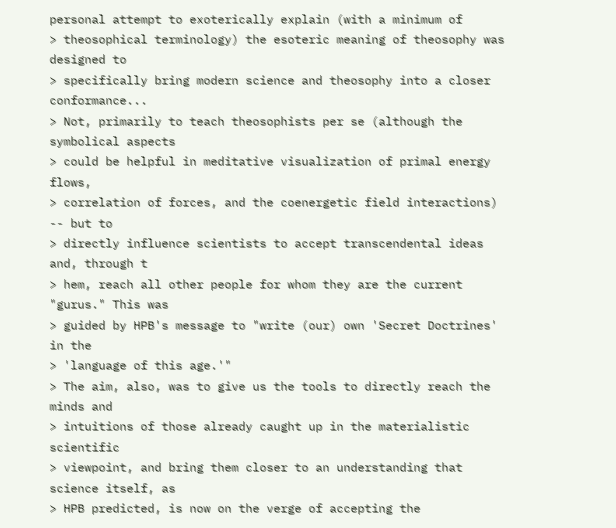personal attempt to exoterically explain (with a minimum of
> theosophical terminology) the esoteric meaning of theosophy was designed to
> specifically bring modern science and theosophy into a closer conformance...
> Not, primarily to teach theosophists per se (although the symbolical aspects
> could be helpful in meditative visualization of primal energy flows,
> correlation of forces, and the coenergetic field interactions) -- but to
> directly influence scientists to accept transcendental ideas and, through t
> hem, reach all other people for whom they are the current "gurus." This was
> guided by HPB's message to "write (our) own 'Secret Doctrines' in the
> 'language of this age.'"
> The aim, also, was to give us the tools to directly reach the minds and
> intuitions of those already caught up in the materialistic scientific
> viewpoint, and bring them closer to an understanding that science itself, as
> HPB predicted, is now on the verge of accepting the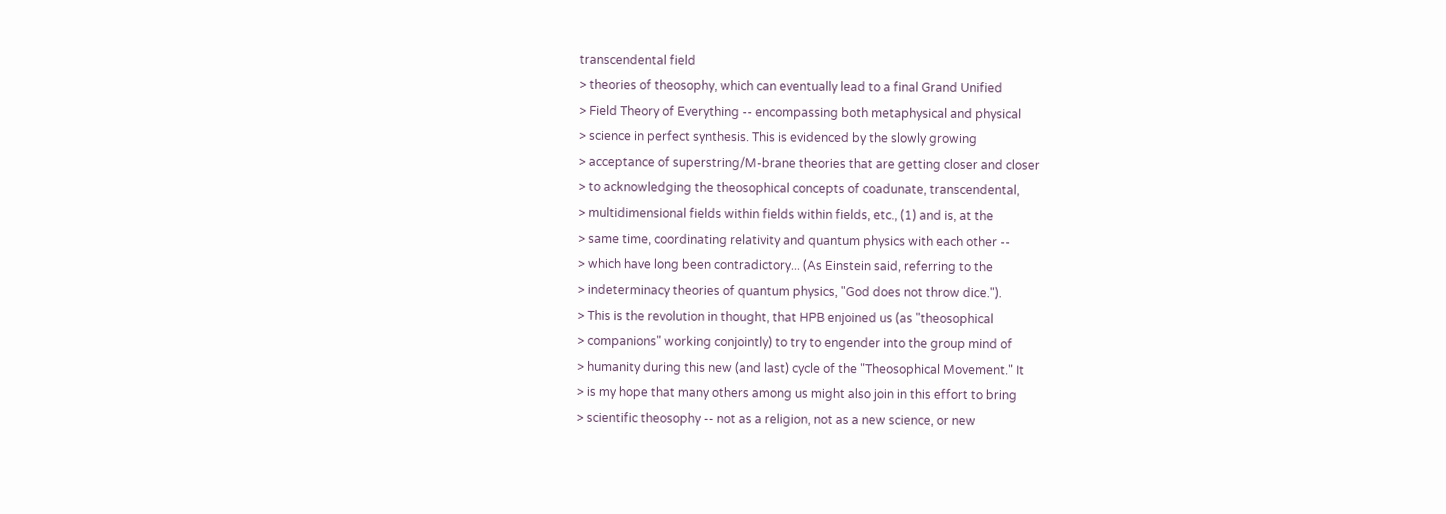transcendental field
> theories of theosophy, which can eventually lead to a final Grand Unified
> Field Theory of Everything -- encompassing both metaphysical and physical
> science in perfect synthesis. This is evidenced by the slowly growing
> acceptance of superstring/M-brane theories that are getting closer and closer
> to acknowledging the theosophical concepts of coadunate, transcendental,
> multidimensional fields within fields within fields, etc., (1) and is, at the
> same time, coordinating relativity and quantum physics with each other --
> which have long been contradictory... (As Einstein said, referring to the
> indeterminacy theories of quantum physics, "God does not throw dice.").
> This is the revolution in thought, that HPB enjoined us (as "theosophical
> companions" working conjointly) to try to engender into the group mind of
> humanity during this new (and last) cycle of the "Theosophical Movement." It
> is my hope that many others among us might also join in this effort to bring
> scientific theosophy -- not as a religion, not as a new science, or new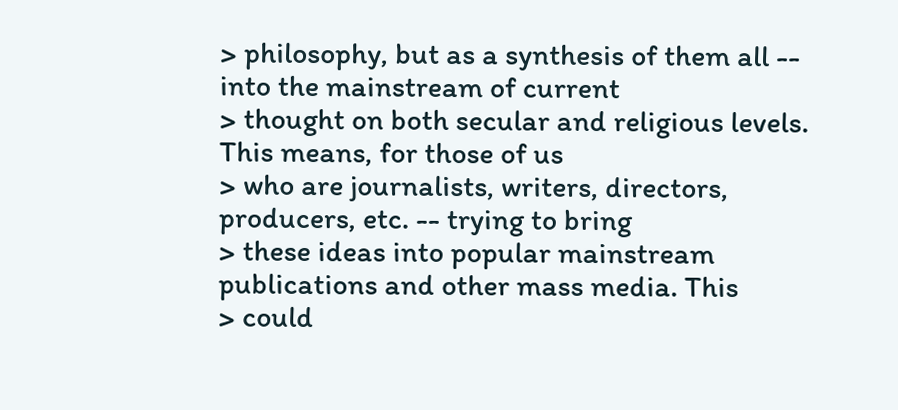> philosophy, but as a synthesis of them all -- into the mainstream of current
> thought on both secular and religious levels. This means, for those of us
> who are journalists, writers, directors, producers, etc. -- trying to bring
> these ideas into popular mainstream publications and other mass media. This
> could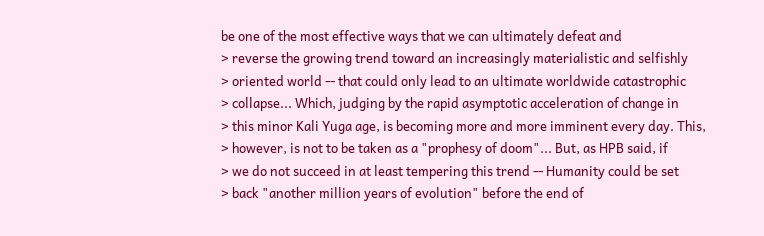be one of the most effective ways that we can ultimately defeat and
> reverse the growing trend toward an increasingly materialistic and selfishly
> oriented world -- that could only lead to an ultimate worldwide catastrophic
> collapse... Which, judging by the rapid asymptotic acceleration of change in
> this minor Kali Yuga age, is becoming more and more imminent every day. This,
> however, is not to be taken as a "prophesy of doom"... But, as HPB said, if
> we do not succeed in at least tempering this trend -- Humanity could be set
> back "another million years of evolution" before the end of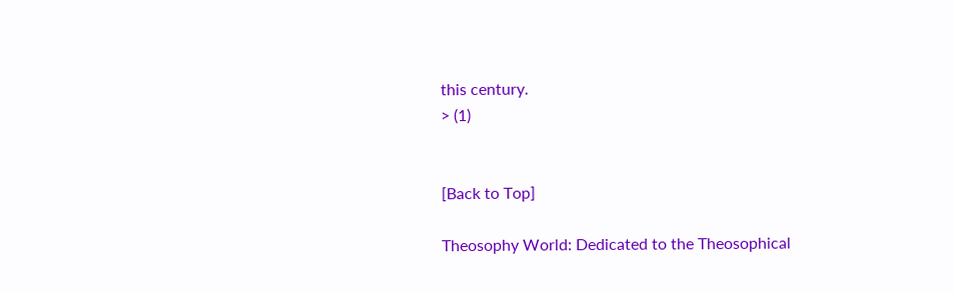this century.
> (1)


[Back to Top]

Theosophy World: Dedicated to the Theosophical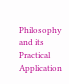Philosophy and its Practical Application